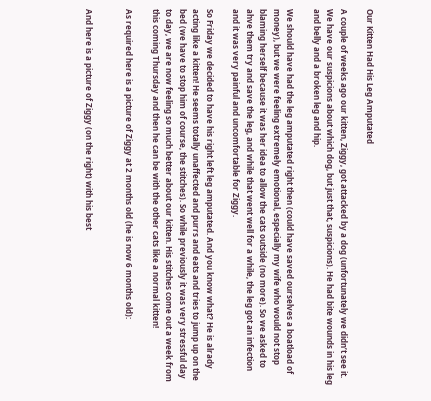Our Kitten Had His Leg Amputated

A couple of weeks ago our kitten, Ziggy, got attacked by a dog (unfortunately we didn’t see it. We have our suspicions about which dog, but just that, suspicions). He had bite wounds in his leg and belly and a broken leg and hip.

We should have had the leg amputated right then (could have saved ourselves a boatload of money), but we were feeling extremely emotional, especially my wife who would not stop blaming herself because it was her idea to allow the cats outside (no more). So we asked to ahve them try and save the leg, and while that went well for a while, the leg got an infection and it was very painful and uncomfortable for Ziggy.

So Friday we decided to have his right left leg amputated. And you know what? He is alrady acting like a kitten! He seems totally unaffected and purrs and eats and tries to jump up on the bed (we have to stop him of course, the stitches). So while previously it was very stressful day to day, we are now feeling so much better about our kitten. His stitches come out a week from this coming Thursday and then he can be with the other cats like a normal kitten!

As required here is a picture of Ziggy at 2 months old (he is now 6 months old):


And here is a picture of Ziggy (on the right) with his best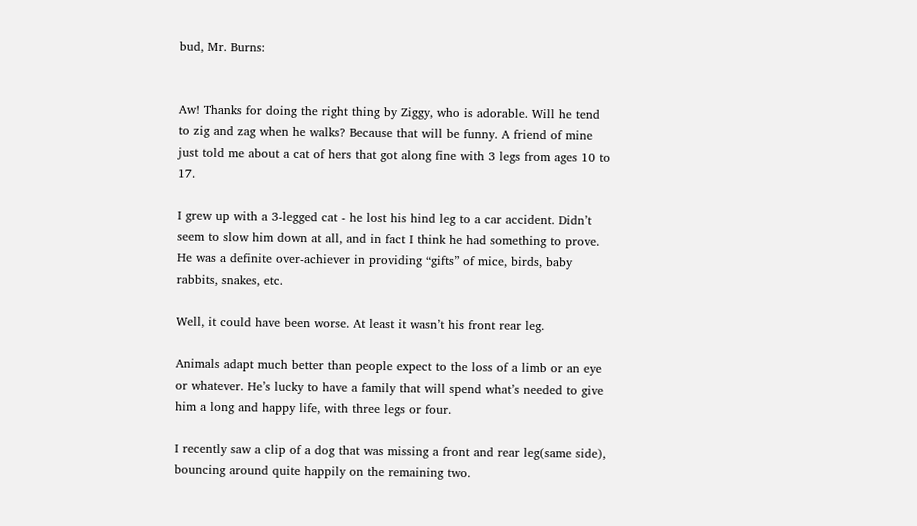bud, Mr. Burns:


Aw! Thanks for doing the right thing by Ziggy, who is adorable. Will he tend to zig and zag when he walks? Because that will be funny. A friend of mine just told me about a cat of hers that got along fine with 3 legs from ages 10 to 17.

I grew up with a 3-legged cat - he lost his hind leg to a car accident. Didn’t seem to slow him down at all, and in fact I think he had something to prove. He was a definite over-achiever in providing “gifts” of mice, birds, baby rabbits, snakes, etc.

Well, it could have been worse. At least it wasn’t his front rear leg.

Animals adapt much better than people expect to the loss of a limb or an eye or whatever. He’s lucky to have a family that will spend what’s needed to give him a long and happy life, with three legs or four.

I recently saw a clip of a dog that was missing a front and rear leg(same side), bouncing around quite happily on the remaining two.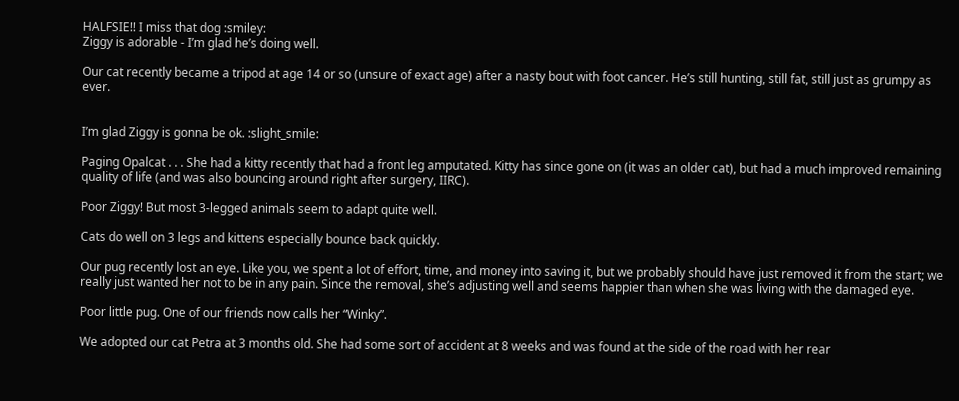HALFSIE!! I miss that dog :smiley:
Ziggy is adorable - I’m glad he’s doing well.

Our cat recently became a tripod at age 14 or so (unsure of exact age) after a nasty bout with foot cancer. He’s still hunting, still fat, still just as grumpy as ever.


I’m glad Ziggy is gonna be ok. :slight_smile:

Paging Opalcat . . . She had a kitty recently that had a front leg amputated. Kitty has since gone on (it was an older cat), but had a much improved remaining quality of life (and was also bouncing around right after surgery, IIRC).

Poor Ziggy! But most 3-legged animals seem to adapt quite well.

Cats do well on 3 legs and kittens especially bounce back quickly.

Our pug recently lost an eye. Like you, we spent a lot of effort, time, and money into saving it, but we probably should have just removed it from the start; we really just wanted her not to be in any pain. Since the removal, she’s adjusting well and seems happier than when she was living with the damaged eye.

Poor little pug. One of our friends now calls her “Winky”.

We adopted our cat Petra at 3 months old. She had some sort of accident at 8 weeks and was found at the side of the road with her rear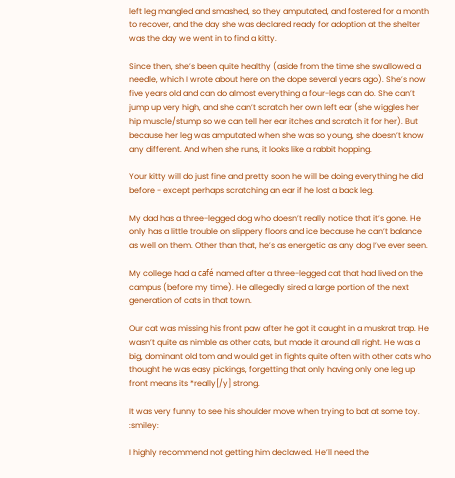left leg mangled and smashed, so they amputated, and fostered for a month to recover, and the day she was declared ready for adoption at the shelter was the day we went in to find a kitty.

Since then, she’s been quite healthy (aside from the time she swallowed a needle, which I wrote about here on the dope several years ago). She’s now five years old and can do almost everything a four-legs can do. She can’t jump up very high, and she can’t scratch her own left ear (she wiggles her hip muscle/stump so we can tell her ear itches and scratch it for her). But because her leg was amputated when she was so young, she doesn’t know any different. And when she runs, it looks like a rabbit hopping.

Your kitty will do just fine and pretty soon he will be doing everything he did before - except perhaps scratching an ear if he lost a back leg.

My dad has a three-legged dog who doesn’t really notice that it’s gone. He only has a little trouble on slippery floors and ice because he can’t balance as well on them. Other than that, he’s as energetic as any dog I’ve ever seen.

My college had a café named after a three-legged cat that had lived on the campus (before my time). He allegedly sired a large portion of the next generation of cats in that town.

Our cat was missing his front paw after he got it caught in a muskrat trap. He wasn’t quite as nimble as other cats, but made it around all right. He was a big, dominant old tom and would get in fights quite often with other cats who thought he was easy pickings, forgetting that only having only one leg up front means its *really[/y] strong.

It was very funny to see his shoulder move when trying to bat at some toy. :smiley:

I highly recommend not getting him declawed. He’ll need the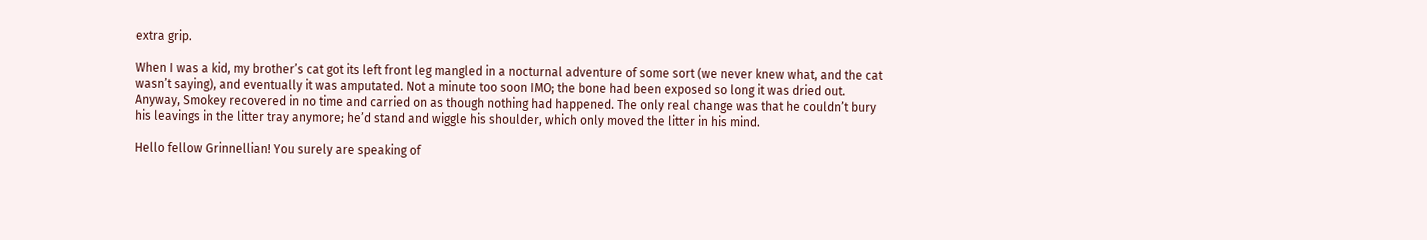extra grip.

When I was a kid, my brother’s cat got its left front leg mangled in a nocturnal adventure of some sort (we never knew what, and the cat wasn’t saying), and eventually it was amputated. Not a minute too soon IMO; the bone had been exposed so long it was dried out. Anyway, Smokey recovered in no time and carried on as though nothing had happened. The only real change was that he couldn’t bury his leavings in the litter tray anymore; he’d stand and wiggle his shoulder, which only moved the litter in his mind.

Hello fellow Grinnellian! You surely are speaking of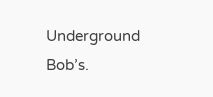Underground Bob’s.